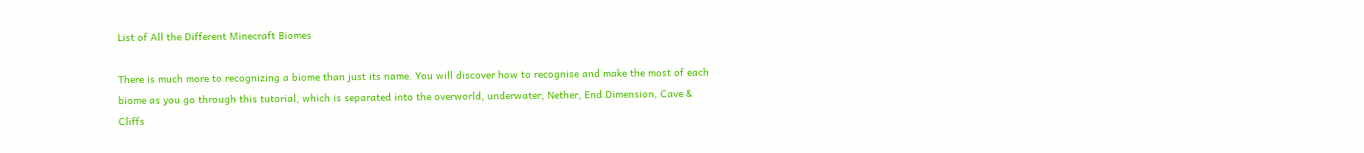List of All the Different Minecraft Biomes

There is much more to recognizing a biome than just its name. You will discover how to recognise and make the most of each biome as you go through this tutorial, which is separated into the overworld, underwater, Nether, End Dimension, Cave & Cliffs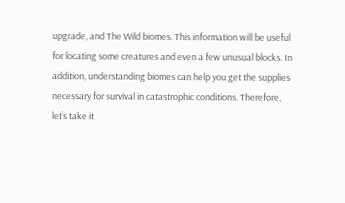upgrade, and The Wild biomes. This information will be useful for locating some creatures and even a few unusual blocks. In addition, understanding biomes can help you get the supplies necessary for survival in catastrophic conditions. Therefore, let’s take it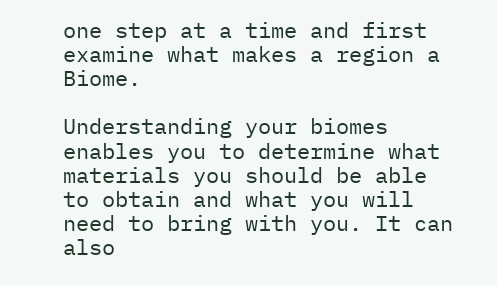one step at a time and first examine what makes a region a Biome.

Understanding your biomes enables you to determine what materials you should be able to obtain and what you will need to bring with you. It can also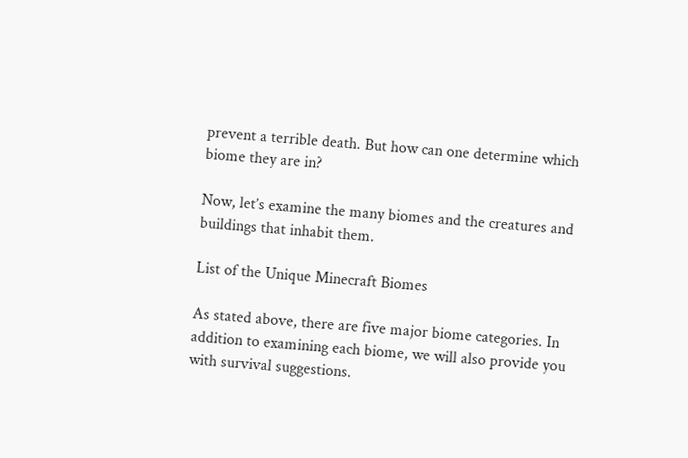prevent a terrible death. But how can one determine which biome they are in?

Now, let’s examine the many biomes and the creatures and buildings that inhabit them.

List of the Unique Minecraft Biomes

As stated above, there are five major biome categories. In addition to examining each biome, we will also provide you with survival suggestions.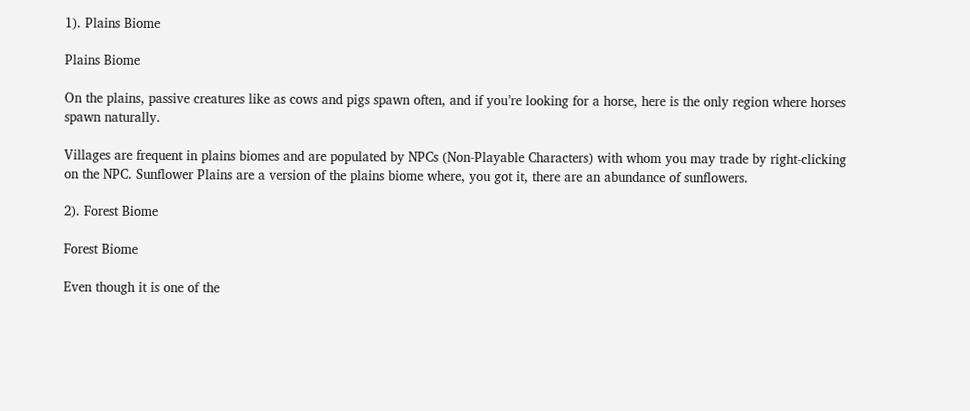1). Plains Biome

Plains Biome

On the plains, passive creatures like as cows and pigs spawn often, and if you’re looking for a horse, here is the only region where horses spawn naturally.

Villages are frequent in plains biomes and are populated by NPCs (Non-Playable Characters) with whom you may trade by right-clicking on the NPC. Sunflower Plains are a version of the plains biome where, you got it, there are an abundance of sunflowers.

2). Forest Biome

Forest Biome

Even though it is one of the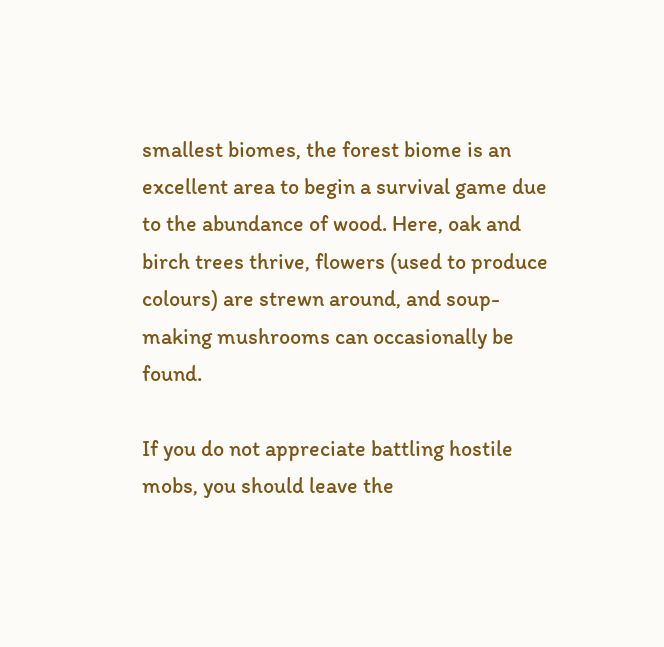smallest biomes, the forest biome is an excellent area to begin a survival game due to the abundance of wood. Here, oak and birch trees thrive, flowers (used to produce colours) are strewn around, and soup-making mushrooms can occasionally be found.

If you do not appreciate battling hostile mobs, you should leave the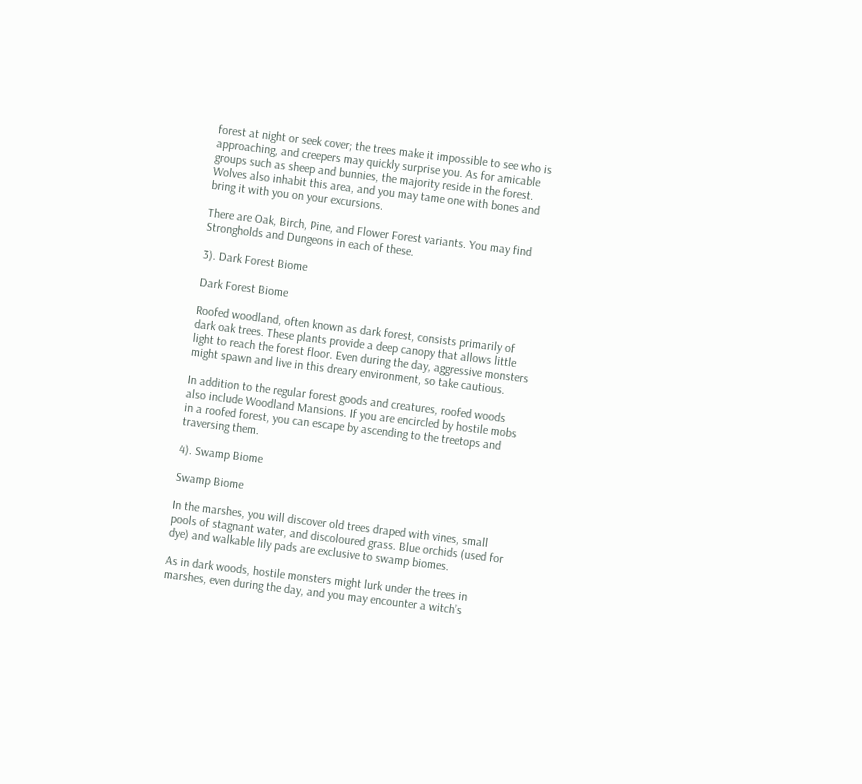forest at night or seek cover; the trees make it impossible to see who is approaching, and creepers may quickly surprise you. As for amicable groups such as sheep and bunnies, the majority reside in the forest. Wolves also inhabit this area, and you may tame one with bones and bring it with you on your excursions.

There are Oak, Birch, Pine, and Flower Forest variants. You may find Strongholds and Dungeons in each of these.

3). Dark Forest Biome

Dark Forest Biome

Roofed woodland, often known as dark forest, consists primarily of dark oak trees. These plants provide a deep canopy that allows little light to reach the forest floor. Even during the day, aggressive monsters might spawn and live in this dreary environment, so take cautious.

In addition to the regular forest goods and creatures, roofed woods also include Woodland Mansions. If you are encircled by hostile mobs in a roofed forest, you can escape by ascending to the treetops and traversing them.

4). Swamp Biome

Swamp Biome

In the marshes, you will discover old trees draped with vines, small pools of stagnant water, and discoloured grass. Blue orchids (used for dye) and walkable lily pads are exclusive to swamp biomes.

As in dark woods, hostile monsters might lurk under the trees in marshes, even during the day, and you may encounter a witch’s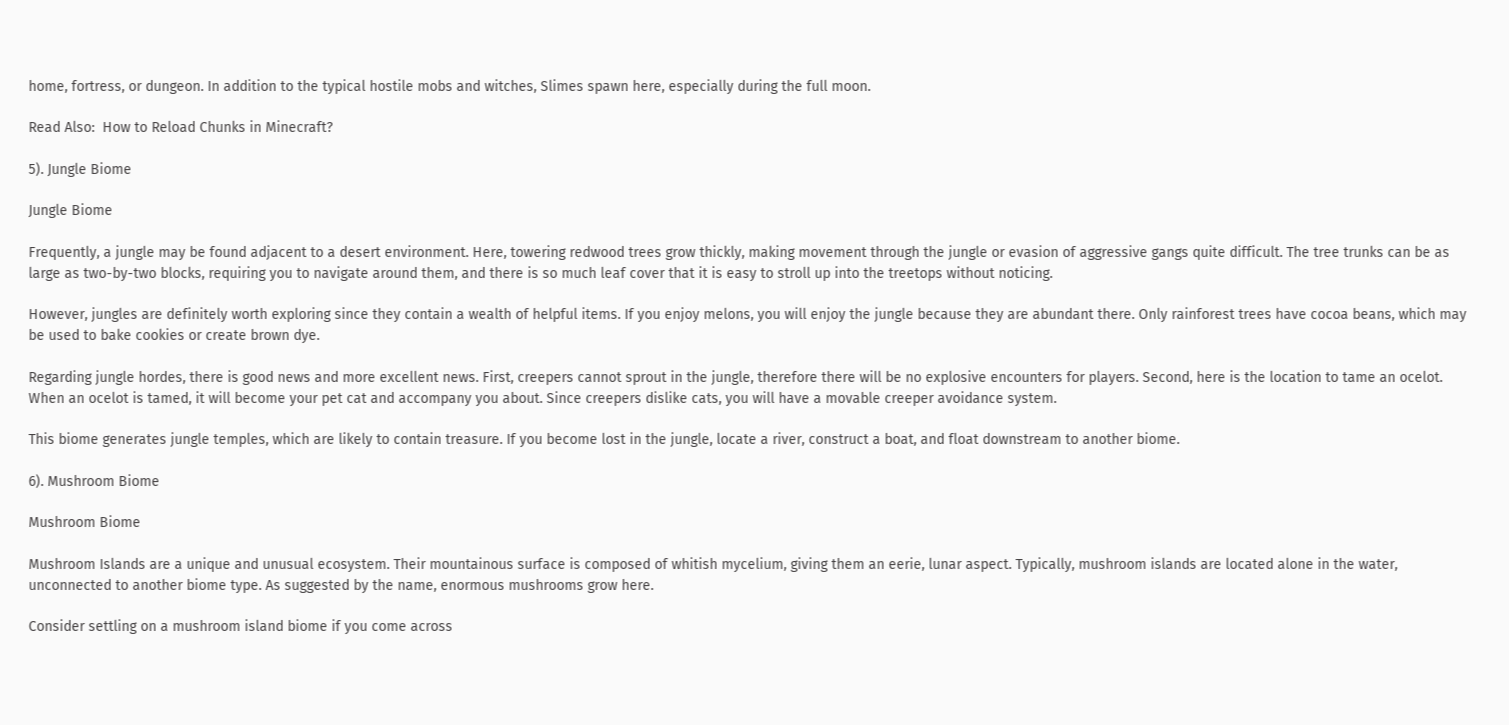home, fortress, or dungeon. In addition to the typical hostile mobs and witches, Slimes spawn here, especially during the full moon.

Read Also:  How to Reload Chunks in Minecraft?

5). Jungle Biome

Jungle Biome

Frequently, a jungle may be found adjacent to a desert environment. Here, towering redwood trees grow thickly, making movement through the jungle or evasion of aggressive gangs quite difficult. The tree trunks can be as large as two-by-two blocks, requiring you to navigate around them, and there is so much leaf cover that it is easy to stroll up into the treetops without noticing.

However, jungles are definitely worth exploring since they contain a wealth of helpful items. If you enjoy melons, you will enjoy the jungle because they are abundant there. Only rainforest trees have cocoa beans, which may be used to bake cookies or create brown dye.

Regarding jungle hordes, there is good news and more excellent news. First, creepers cannot sprout in the jungle, therefore there will be no explosive encounters for players. Second, here is the location to tame an ocelot. When an ocelot is tamed, it will become your pet cat and accompany you about. Since creepers dislike cats, you will have a movable creeper avoidance system.

This biome generates jungle temples, which are likely to contain treasure. If you become lost in the jungle, locate a river, construct a boat, and float downstream to another biome.

6). Mushroom Biome

Mushroom Biome

Mushroom Islands are a unique and unusual ecosystem. Their mountainous surface is composed of whitish mycelium, giving them an eerie, lunar aspect. Typically, mushroom islands are located alone in the water, unconnected to another biome type. As suggested by the name, enormous mushrooms grow here.

Consider settling on a mushroom island biome if you come across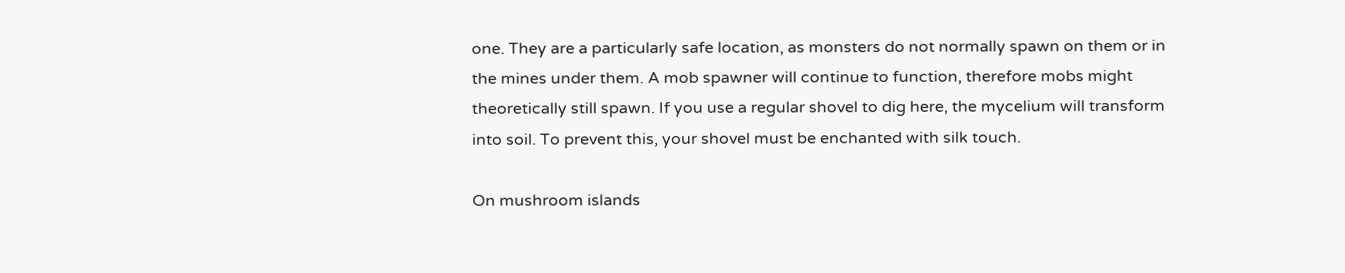one. They are a particularly safe location, as monsters do not normally spawn on them or in the mines under them. A mob spawner will continue to function, therefore mobs might theoretically still spawn. If you use a regular shovel to dig here, the mycelium will transform into soil. To prevent this, your shovel must be enchanted with silk touch.

On mushroom islands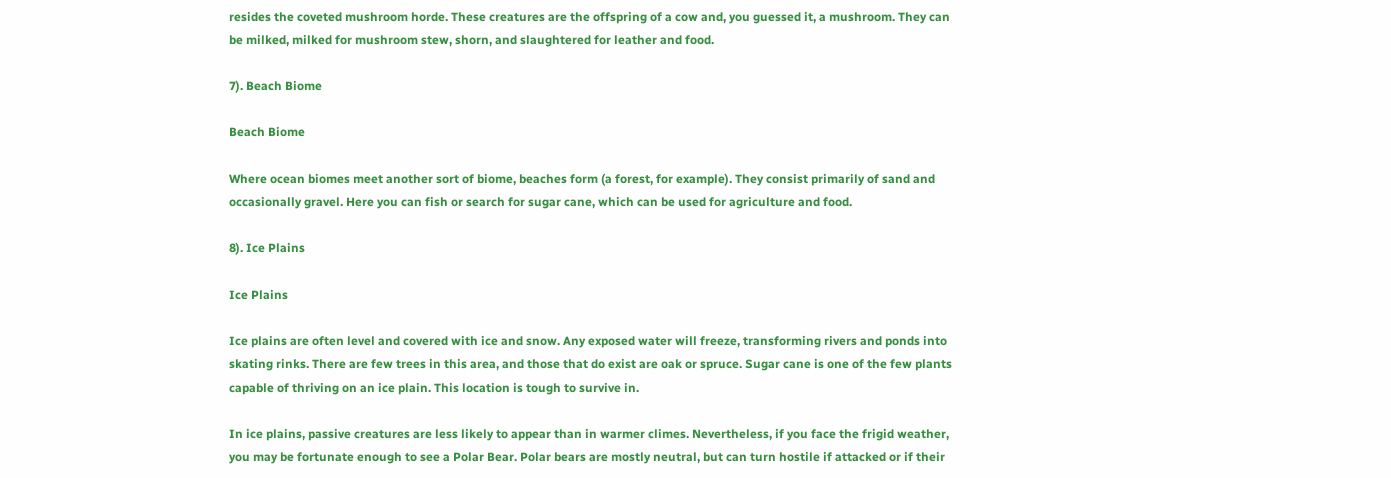resides the coveted mushroom horde. These creatures are the offspring of a cow and, you guessed it, a mushroom. They can be milked, milked for mushroom stew, shorn, and slaughtered for leather and food.

7). Beach Biome

Beach Biome

Where ocean biomes meet another sort of biome, beaches form (a forest, for example). They consist primarily of sand and occasionally gravel. Here you can fish or search for sugar cane, which can be used for agriculture and food.

8). Ice Plains

Ice Plains

Ice plains are often level and covered with ice and snow. Any exposed water will freeze, transforming rivers and ponds into skating rinks. There are few trees in this area, and those that do exist are oak or spruce. Sugar cane is one of the few plants capable of thriving on an ice plain. This location is tough to survive in.

In ice plains, passive creatures are less likely to appear than in warmer climes. Nevertheless, if you face the frigid weather, you may be fortunate enough to see a Polar Bear. Polar bears are mostly neutral, but can turn hostile if attacked or if their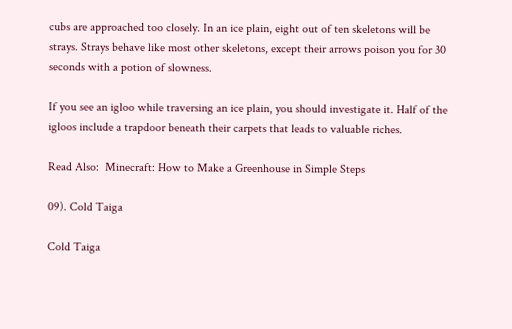cubs are approached too closely. In an ice plain, eight out of ten skeletons will be strays. Strays behave like most other skeletons, except their arrows poison you for 30 seconds with a potion of slowness.

If you see an igloo while traversing an ice plain, you should investigate it. Half of the igloos include a trapdoor beneath their carpets that leads to valuable riches.

Read Also:  Minecraft: How to Make a Greenhouse in Simple Steps

09). Cold Taiga

Cold Taiga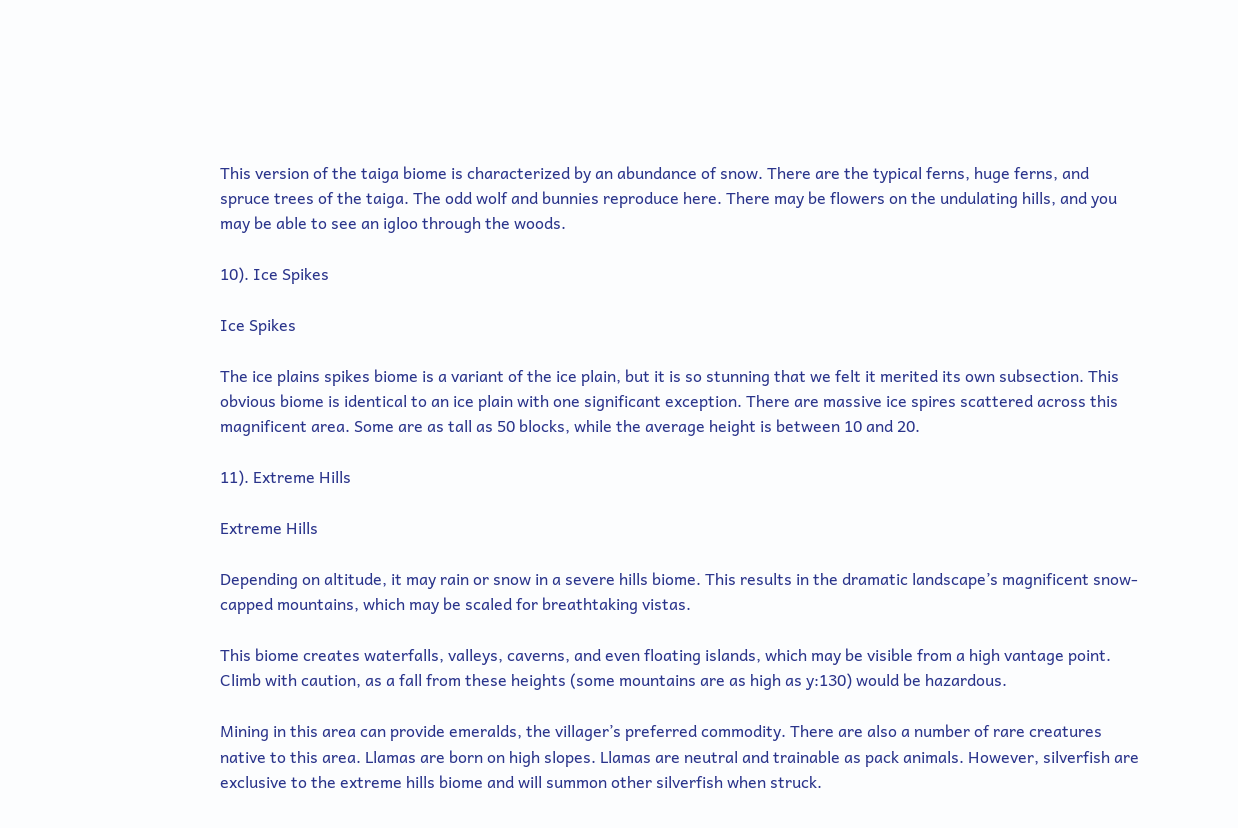This version of the taiga biome is characterized by an abundance of snow. There are the typical ferns, huge ferns, and spruce trees of the taiga. The odd wolf and bunnies reproduce here. There may be flowers on the undulating hills, and you may be able to see an igloo through the woods.

10). Ice Spikes

Ice Spikes

The ice plains spikes biome is a variant of the ice plain, but it is so stunning that we felt it merited its own subsection. This obvious biome is identical to an ice plain with one significant exception. There are massive ice spires scattered across this magnificent area. Some are as tall as 50 blocks, while the average height is between 10 and 20.

11). Extreme Hills

Extreme Hills

Depending on altitude, it may rain or snow in a severe hills biome. This results in the dramatic landscape’s magnificent snow-capped mountains, which may be scaled for breathtaking vistas.

This biome creates waterfalls, valleys, caverns, and even floating islands, which may be visible from a high vantage point. Climb with caution, as a fall from these heights (some mountains are as high as y:130) would be hazardous.

Mining in this area can provide emeralds, the villager’s preferred commodity. There are also a number of rare creatures native to this area. Llamas are born on high slopes. Llamas are neutral and trainable as pack animals. However, silverfish are exclusive to the extreme hills biome and will summon other silverfish when struck.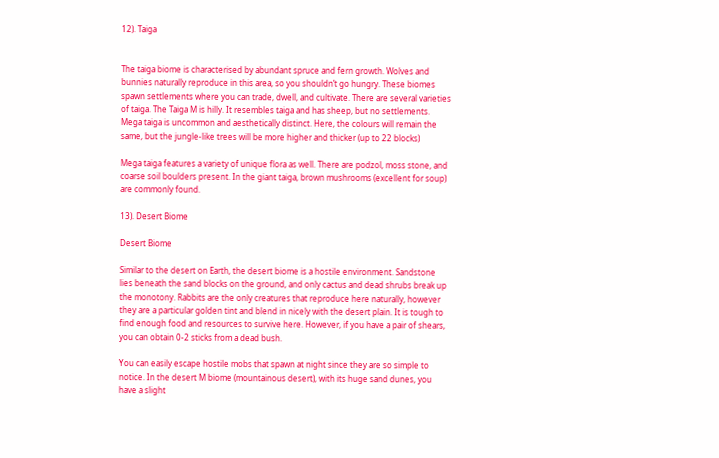12). Taiga


The taiga biome is characterised by abundant spruce and fern growth. Wolves and bunnies naturally reproduce in this area, so you shouldn’t go hungry. These biomes spawn settlements where you can trade, dwell, and cultivate. There are several varieties of taiga. The Taiga M is hilly. It resembles taiga and has sheep, but no settlements. Mega taiga is uncommon and aesthetically distinct. Here, the colours will remain the same, but the jungle-like trees will be more higher and thicker (up to 22 blocks)

Mega taiga features a variety of unique flora as well. There are podzol, moss stone, and coarse soil boulders present. In the giant taiga, brown mushrooms (excellent for soup) are commonly found.

13). Desert Biome

Desert Biome

Similar to the desert on Earth, the desert biome is a hostile environment. Sandstone lies beneath the sand blocks on the ground, and only cactus and dead shrubs break up the monotony. Rabbits are the only creatures that reproduce here naturally, however they are a particular golden tint and blend in nicely with the desert plain. It is tough to find enough food and resources to survive here. However, if you have a pair of shears, you can obtain 0-2 sticks from a dead bush.

You can easily escape hostile mobs that spawn at night since they are so simple to notice. In the desert M biome (mountainous desert), with its huge sand dunes, you have a slight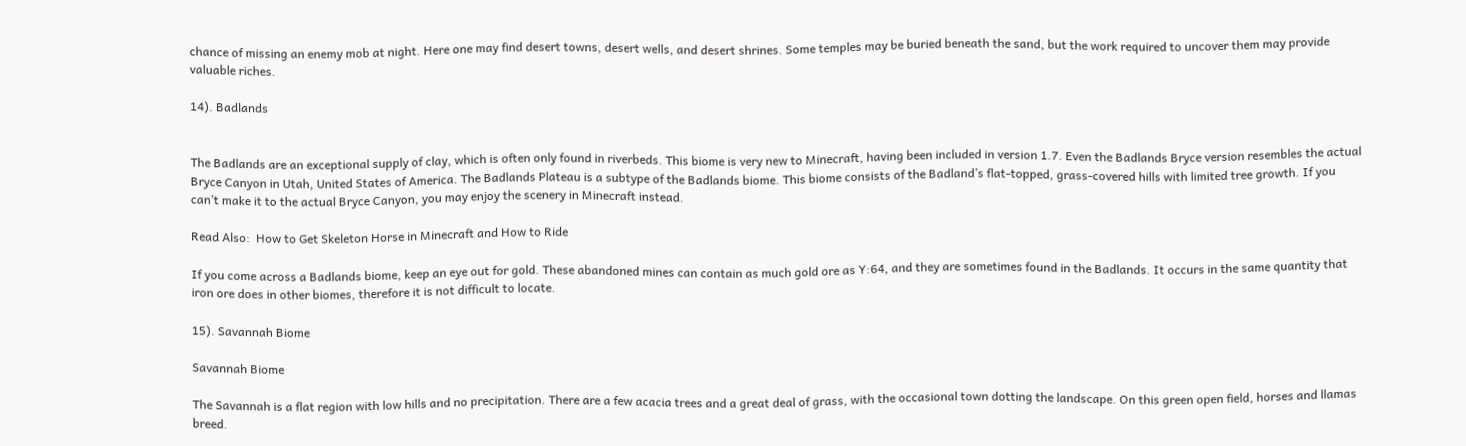chance of missing an enemy mob at night. Here one may find desert towns, desert wells, and desert shrines. Some temples may be buried beneath the sand, but the work required to uncover them may provide valuable riches.

14). Badlands


The Badlands are an exceptional supply of clay, which is often only found in riverbeds. This biome is very new to Minecraft, having been included in version 1.7. Even the Badlands Bryce version resembles the actual Bryce Canyon in Utah, United States of America. The Badlands Plateau is a subtype of the Badlands biome. This biome consists of the Badland’s flat-topped, grass-covered hills with limited tree growth. If you can’t make it to the actual Bryce Canyon, you may enjoy the scenery in Minecraft instead.

Read Also:  How to Get Skeleton Horse in Minecraft and How to Ride

If you come across a Badlands biome, keep an eye out for gold. These abandoned mines can contain as much gold ore as Y:64, and they are sometimes found in the Badlands. It occurs in the same quantity that iron ore does in other biomes, therefore it is not difficult to locate.

15). Savannah Biome

Savannah Biome

The Savannah is a flat region with low hills and no precipitation. There are a few acacia trees and a great deal of grass, with the occasional town dotting the landscape. On this green open field, horses and llamas breed.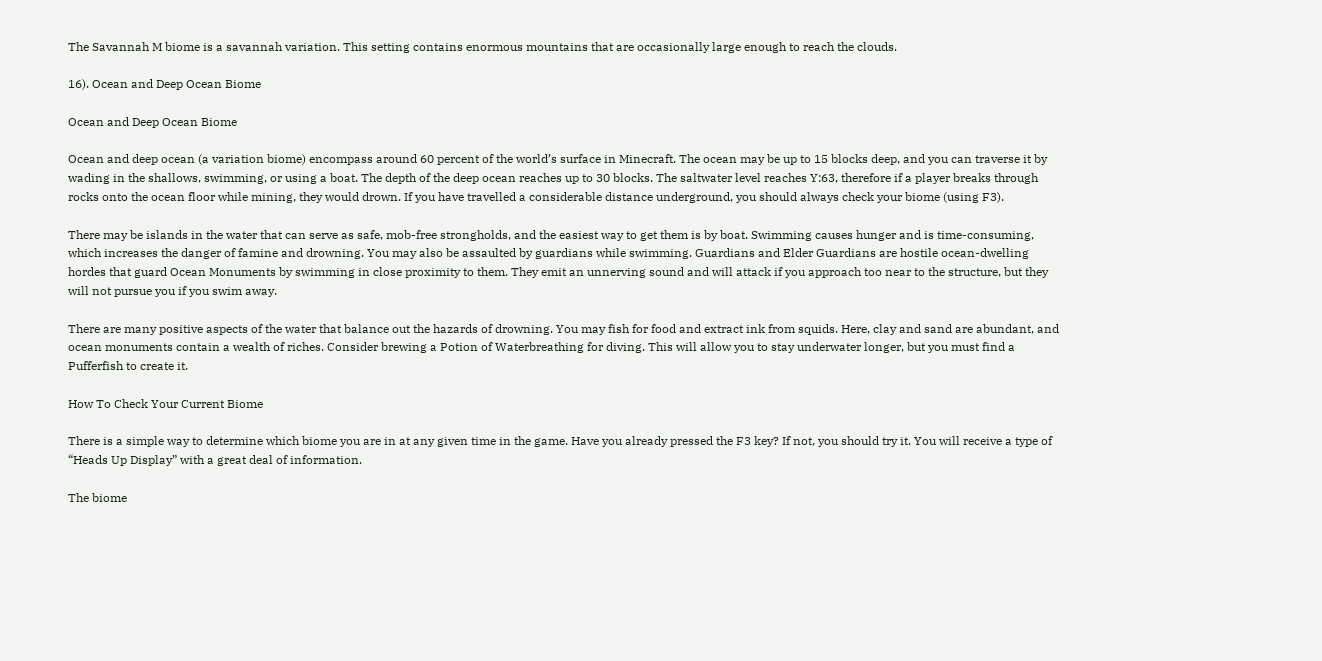The Savannah M biome is a savannah variation. This setting contains enormous mountains that are occasionally large enough to reach the clouds.

16). Ocean and Deep Ocean Biome

Ocean and Deep Ocean Biome

Ocean and deep ocean (a variation biome) encompass around 60 percent of the world’s surface in Minecraft. The ocean may be up to 15 blocks deep, and you can traverse it by wading in the shallows, swimming, or using a boat. The depth of the deep ocean reaches up to 30 blocks. The saltwater level reaches Y:63, therefore if a player breaks through rocks onto the ocean floor while mining, they would drown. If you have travelled a considerable distance underground, you should always check your biome (using F3).

There may be islands in the water that can serve as safe, mob-free strongholds, and the easiest way to get them is by boat. Swimming causes hunger and is time-consuming, which increases the danger of famine and drowning. You may also be assaulted by guardians while swimming. Guardians and Elder Guardians are hostile ocean-dwelling hordes that guard Ocean Monuments by swimming in close proximity to them. They emit an unnerving sound and will attack if you approach too near to the structure, but they will not pursue you if you swim away.

There are many positive aspects of the water that balance out the hazards of drowning. You may fish for food and extract ink from squids. Here, clay and sand are abundant, and ocean monuments contain a wealth of riches. Consider brewing a Potion of Waterbreathing for diving. This will allow you to stay underwater longer, but you must find a Pufferfish to create it.

How To Check Your Current Biome

There is a simple way to determine which biome you are in at any given time in the game. Have you already pressed the F3 key? If not, you should try it. You will receive a type of “Heads Up Display” with a great deal of information.

The biome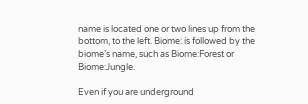name is located one or two lines up from the bottom, to the left. Biome: is followed by the biome’s name, such as Biome:Forest or Biome:Jungle.

Even if you are underground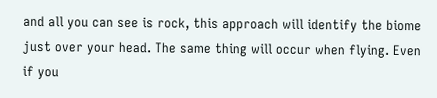and all you can see is rock, this approach will identify the biome just over your head. The same thing will occur when flying. Even if you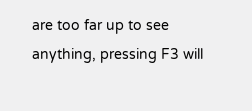are too far up to see anything, pressing F3 will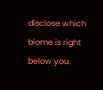disclose which biome is right below you.